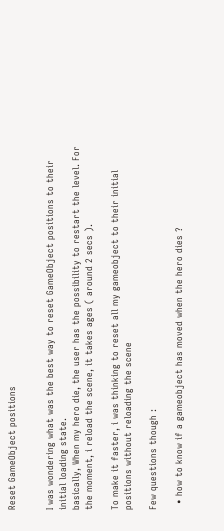Reset GameObject positions


I was wondering what was the best way to reset GameObject positions to their initial loading state.
basically, When my hero die, the user has the possibility to restart the level. For the moment, i reload the scene, it takes ages ( around 2 secs ).

To make it faster, i was thinking to reset all my gameobject to their initial positions without reloading the scene

Few questions though :

  • how to know if a gameobject has moved when the hero dies ?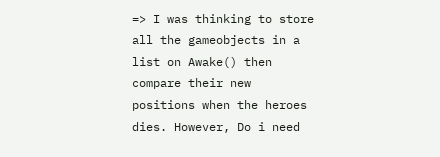=> I was thinking to store all the gameobjects in a list on Awake() then compare their new positions when the heroes dies. However, Do i need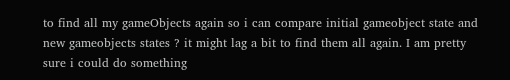to find all my gameObjects again so i can compare initial gameobject state and new gameobjects states ? it might lag a bit to find them all again. I am pretty sure i could do something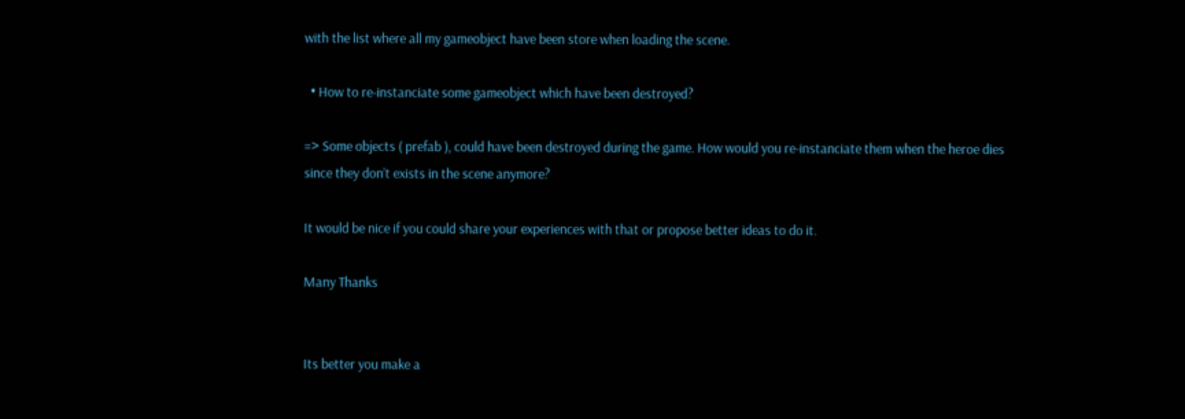with the list where all my gameobject have been store when loading the scene.

  • How to re-instanciate some gameobject which have been destroyed?

=> Some objects ( prefab ), could have been destroyed during the game. How would you re-instanciate them when the heroe dies since they don’t exists in the scene anymore?

It would be nice if you could share your experiences with that or propose better ideas to do it.

Many Thanks


Its better you make a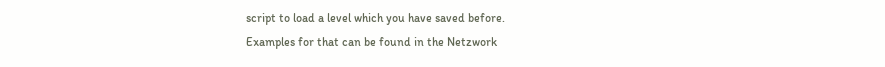script to load a level which you have saved before.
Examples for that can be found in the Netzwork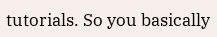tutorials. So you basically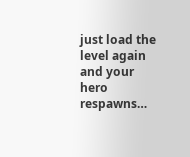just load the level again and your hero respawns…